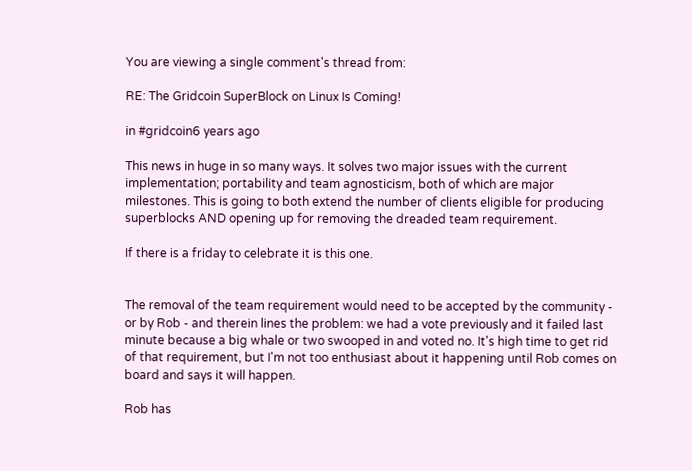You are viewing a single comment's thread from:

RE: The Gridcoin SuperBlock on Linux Is Coming!

in #gridcoin6 years ago

This news in huge in so many ways. It solves two major issues with the current implementation; portability and team agnosticism, both of which are major milestones. This is going to both extend the number of clients eligible for producing superblocks AND opening up for removing the dreaded team requirement.

If there is a friday to celebrate it is this one.


The removal of the team requirement would need to be accepted by the community - or by Rob - and therein lines the problem: we had a vote previously and it failed last minute because a big whale or two swooped in and voted no. It's high time to get rid of that requirement, but I'm not too enthusiast about it happening until Rob comes on board and says it will happen.

Rob has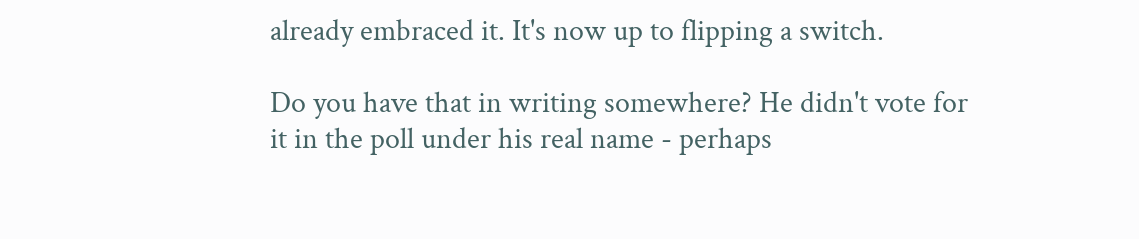already embraced it. It's now up to flipping a switch.

Do you have that in writing somewhere? He didn't vote for it in the poll under his real name - perhaps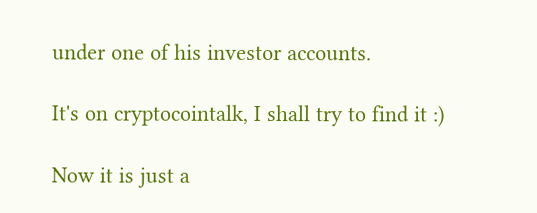under one of his investor accounts.

It's on cryptocointalk, I shall try to find it :)

Now it is just a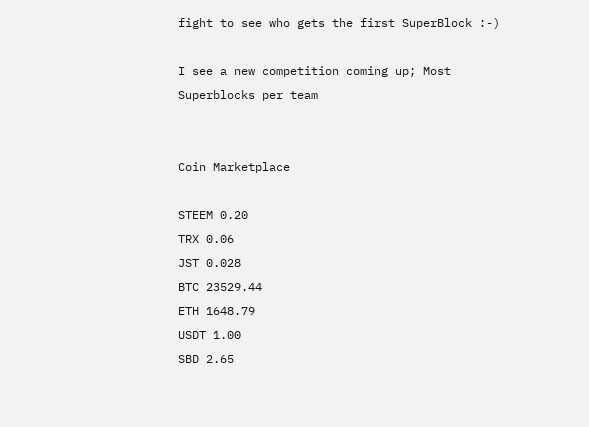fight to see who gets the first SuperBlock :-)

I see a new competition coming up; Most Superblocks per team


Coin Marketplace

STEEM 0.20
TRX 0.06
JST 0.028
BTC 23529.44
ETH 1648.79
USDT 1.00
SBD 2.65